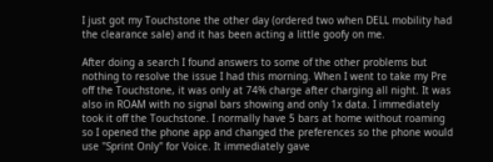I just got my Touchstone the other day (ordered two when DELL mobility had the clearance sale) and it has been acting a little goofy on me.

After doing a search I found answers to some of the other problems but nothing to resolve the issue I had this morning. When I went to take my Pre off the Touchstone, it was only at 74% charge after charging all night. It was also in ROAM with no signal bars showing and only 1x data. I immediately took it off the Touchstone. I normally have 5 bars at home without roaming so I opened the phone app and changed the preferences so the phone would use "Sprint Only" for Voice. It immediately gave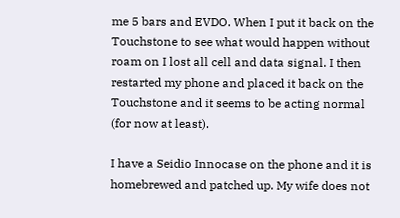me 5 bars and EVDO. When I put it back on the Touchstone to see what would happen without roam on I lost all cell and data signal. I then restarted my phone and placed it back on the Touchstone and it seems to be acting normal (for now at least).

I have a Seidio Innocase on the phone and it is homebrewed and patched up. My wife does not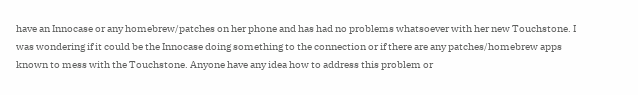have an Innocase or any homebrew/patches on her phone and has had no problems whatsoever with her new Touchstone. I was wondering if it could be the Innocase doing something to the connection or if there are any patches/homebrew apps known to mess with the Touchstone. Anyone have any idea how to address this problem or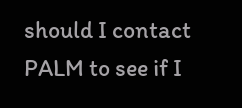should I contact PALM to see if I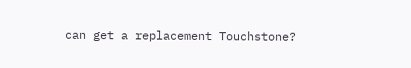can get a replacement Touchstone?